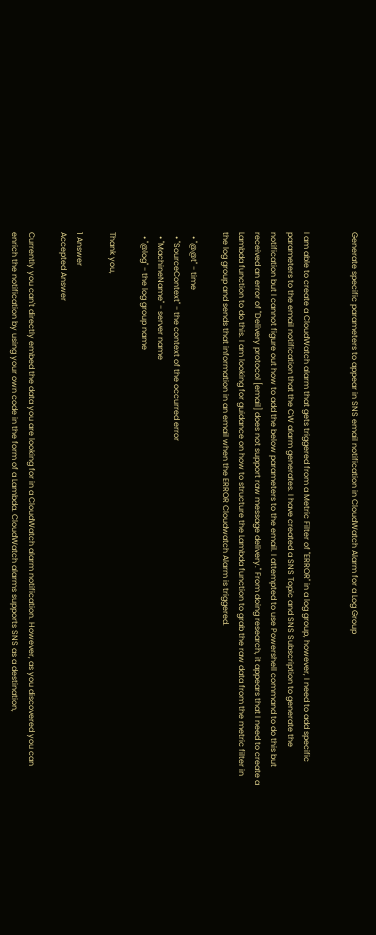Generate specific parameters to appear in SNS email notification in CloudWatch Alarm for a Log Group


I am able to create a CloudWatch alarm that gets triggered from a Metric Filter of "ERROR" in a log group, however, I need to add specific parameters to the email notification that the CW alarm generates. I have created a SNS Topic and SNS Subscription to generate the notification but I cannot figure out how to add the below parameters to the email. I attempted to use Powershell command to do this but received an error of "Delivery protocol [email] does not support raw message delivery." From doing research, it appears that I need to create a Lambda function to do this. I am looking for guidance on how to structure the Lambda function to grab the raw data from the metric filter in the log group and sends that information in an email when the ERROR Cloudwatch Alarm is triggered.

  • "@@t" - time
  • "SourceContext" - the context of the occurred error
  • "MachineName" - server name
  • "@log" - the log group name

Thank you,

1 Answer
Accepted Answer

Currently you can't directly embed the data you are looking for in a CloudWatch alarm notification. However, as you discovered you can enrich the notification by using your own code in the form of a Lambda. CloudWatch alarms supports SNS as a destination,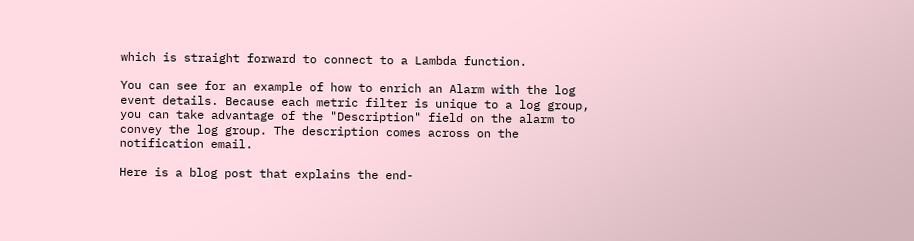which is straight forward to connect to a Lambda function.

You can see for an example of how to enrich an Alarm with the log event details. Because each metric filter is unique to a log group, you can take advantage of the "Description" field on the alarm to convey the log group. The description comes across on the notification email.

Here is a blog post that explains the end-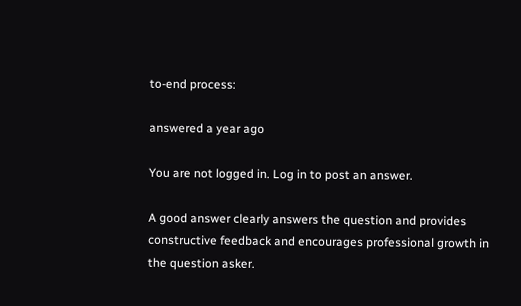to-end process:

answered a year ago

You are not logged in. Log in to post an answer.

A good answer clearly answers the question and provides constructive feedback and encourages professional growth in the question asker.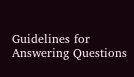Guidelines for Answering Questions